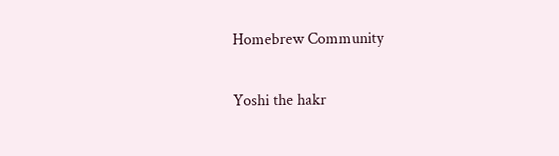Homebrew Community

Yoshi the hakr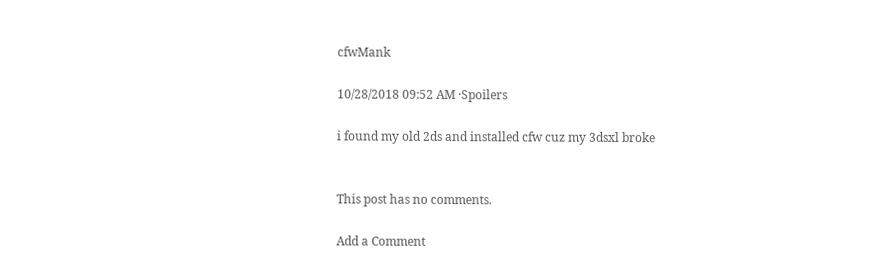cfwMank

10/28/2018 09:52 AM ·Spoilers

i found my old 2ds and installed cfw cuz my 3dsxl broke


This post has no comments.

Add a Comment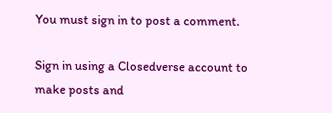You must sign in to post a comment.

Sign in using a Closedverse account to make posts and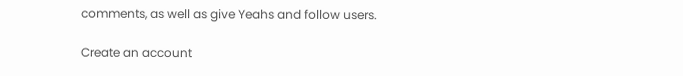comments, as well as give Yeahs and follow users.

Create an account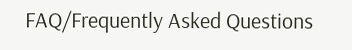FAQ/Frequently Asked Questions